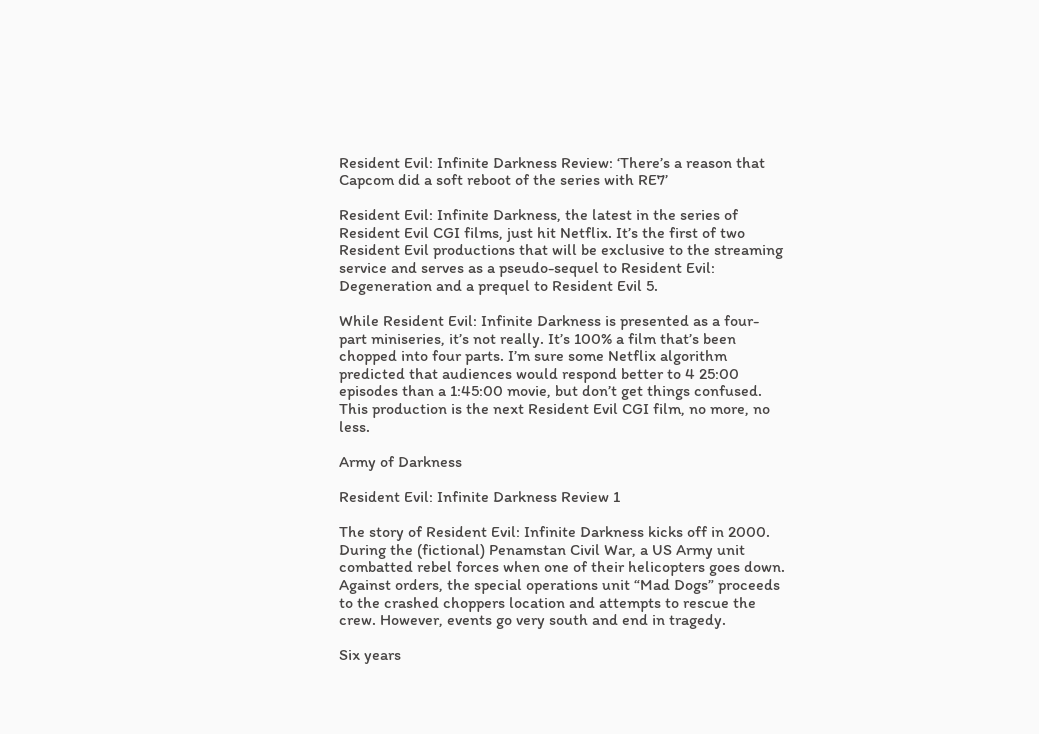Resident Evil: Infinite Darkness Review: ‘There’s a reason that Capcom did a soft reboot of the series with RE7’

Resident Evil: Infinite Darkness, the latest in the series of Resident Evil CGI films, just hit Netflix. It’s the first of two Resident Evil productions that will be exclusive to the streaming service and serves as a pseudo-sequel to Resident Evil: Degeneration and a prequel to Resident Evil 5.

While Resident Evil: Infinite Darkness is presented as a four-part miniseries, it’s not really. It’s 100% a film that’s been chopped into four parts. I’m sure some Netflix algorithm predicted that audiences would respond better to 4 25:00 episodes than a 1:45:00 movie, but don’t get things confused. This production is the next Resident Evil CGI film, no more, no less.

Army of Darkness

Resident Evil: Infinite Darkness Review 1

The story of Resident Evil: Infinite Darkness kicks off in 2000. During the (fictional) Penamstan Civil War, a US Army unit combatted rebel forces when one of their helicopters goes down. Against orders, the special operations unit “Mad Dogs” proceeds to the crashed choppers location and attempts to rescue the crew. However, events go very south and end in tragedy.

Six years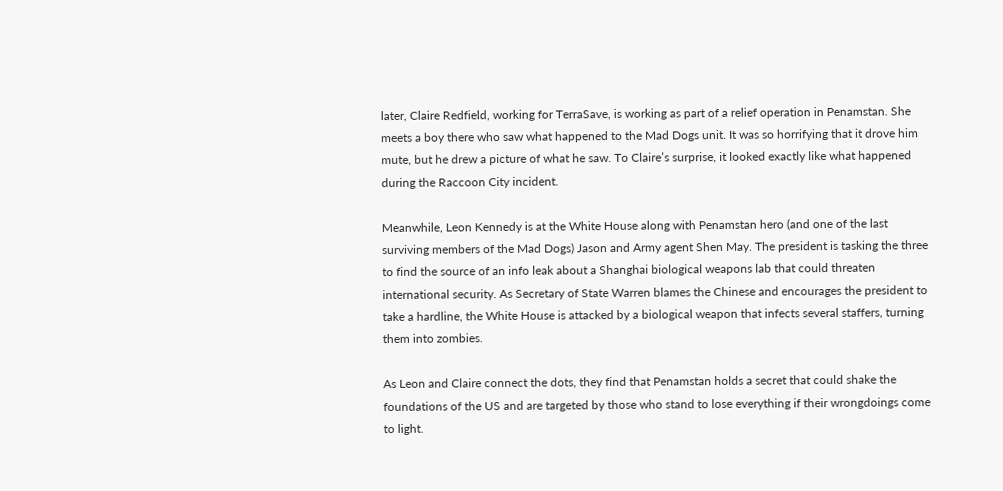later, Claire Redfield, working for TerraSave, is working as part of a relief operation in Penamstan. She meets a boy there who saw what happened to the Mad Dogs unit. It was so horrifying that it drove him mute, but he drew a picture of what he saw. To Claire’s surprise, it looked exactly like what happened during the Raccoon City incident.

Meanwhile, Leon Kennedy is at the White House along with Penamstan hero (and one of the last surviving members of the Mad Dogs) Jason and Army agent Shen May. The president is tasking the three to find the source of an info leak about a Shanghai biological weapons lab that could threaten international security. As Secretary of State Warren blames the Chinese and encourages the president to take a hardline, the White House is attacked by a biological weapon that infects several staffers, turning them into zombies.

As Leon and Claire connect the dots, they find that Penamstan holds a secret that could shake the foundations of the US and are targeted by those who stand to lose everything if their wrongdoings come to light.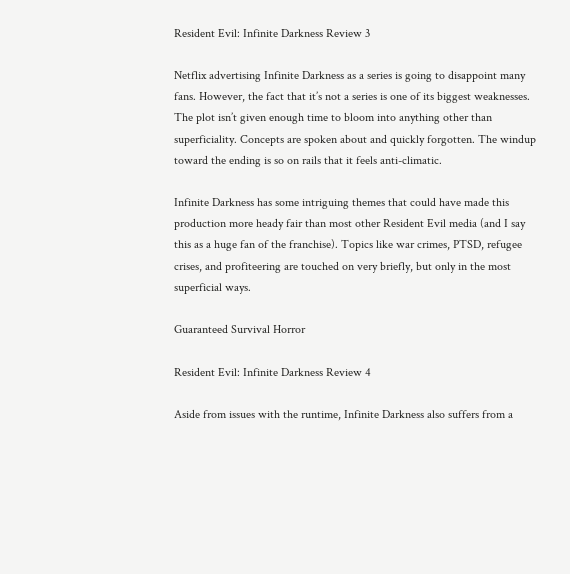Resident Evil: Infinite Darkness Review 3

Netflix advertising Infinite Darkness as a series is going to disappoint many fans. However, the fact that it’s not a series is one of its biggest weaknesses. The plot isn’t given enough time to bloom into anything other than superficiality. Concepts are spoken about and quickly forgotten. The windup toward the ending is so on rails that it feels anti-climatic.

Infinite Darkness has some intriguing themes that could have made this production more heady fair than most other Resident Evil media (and I say this as a huge fan of the franchise). Topics like war crimes, PTSD, refugee crises, and profiteering are touched on very briefly, but only in the most superficial ways.

Guaranteed Survival Horror

Resident Evil: Infinite Darkness Review 4

Aside from issues with the runtime, Infinite Darkness also suffers from a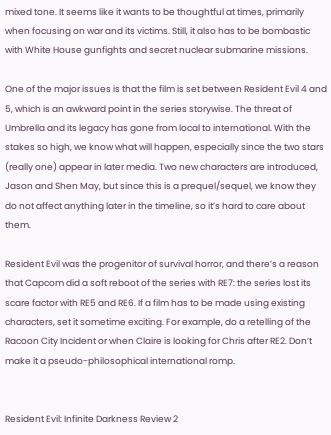mixed tone. It seems like it wants to be thoughtful at times, primarily when focusing on war and its victims. Still, it also has to be bombastic with White House gunfights and secret nuclear submarine missions.

One of the major issues is that the film is set between Resident Evil 4 and 5, which is an awkward point in the series storywise. The threat of Umbrella and its legacy has gone from local to international. With the stakes so high, we know what will happen, especially since the two stars (really one) appear in later media. Two new characters are introduced, Jason and Shen May, but since this is a prequel/sequel, we know they do not affect anything later in the timeline, so it’s hard to care about them.

Resident Evil was the progenitor of survival horror, and there’s a reason that Capcom did a soft reboot of the series with RE7: the series lost its scare factor with RE5 and RE6. If a film has to be made using existing characters, set it sometime exciting. For example, do a retelling of the Racoon City Incident or when Claire is looking for Chris after RE2. Don’t make it a pseudo-philosophical international romp.


Resident Evil: Infinite Darkness Review 2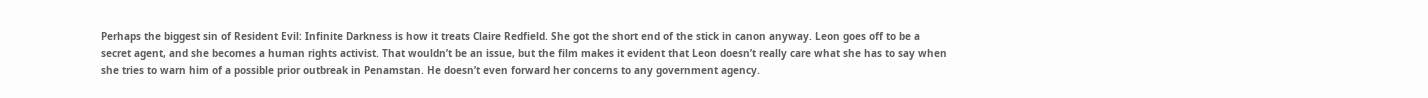Perhaps the biggest sin of Resident Evil: Infinite Darkness is how it treats Claire Redfield. She got the short end of the stick in canon anyway. Leon goes off to be a secret agent, and she becomes a human rights activist. That wouldn’t be an issue, but the film makes it evident that Leon doesn’t really care what she has to say when she tries to warn him of a possible prior outbreak in Penamstan. He doesn’t even forward her concerns to any government agency.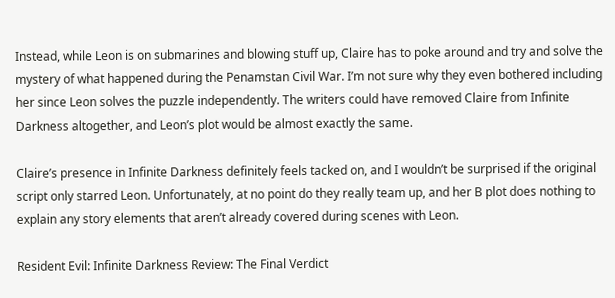Instead, while Leon is on submarines and blowing stuff up, Claire has to poke around and try and solve the mystery of what happened during the Penamstan Civil War. I’m not sure why they even bothered including her since Leon solves the puzzle independently. The writers could have removed Claire from Infinite Darkness altogether, and Leon’s plot would be almost exactly the same.

Claire’s presence in Infinite Darkness definitely feels tacked on, and I wouldn’t be surprised if the original script only starred Leon. Unfortunately, at no point do they really team up, and her B plot does nothing to explain any story elements that aren’t already covered during scenes with Leon.

Resident Evil: Infinite Darkness Review: The Final Verdict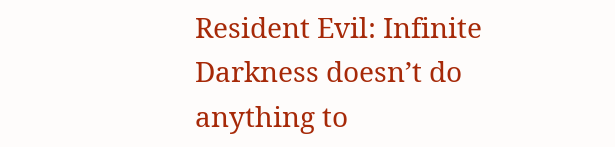Resident Evil: Infinite Darkness doesn’t do anything to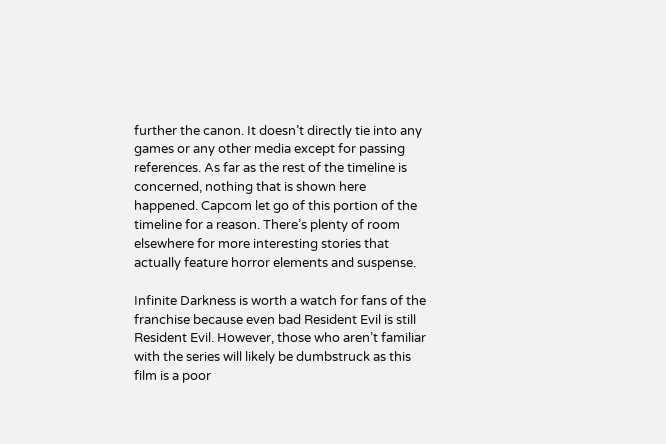further the canon. It doesn’t directly tie into any games or any other media except for passing references. As far as the rest of the timeline is concerned, nothing that is shown here happened. Capcom let go of this portion of the timeline for a reason. There’s plenty of room elsewhere for more interesting stories that actually feature horror elements and suspense.

Infinite Darkness is worth a watch for fans of the franchise because even bad Resident Evil is still Resident Evil. However, those who aren’t familiar with the series will likely be dumbstruck as this film is a poor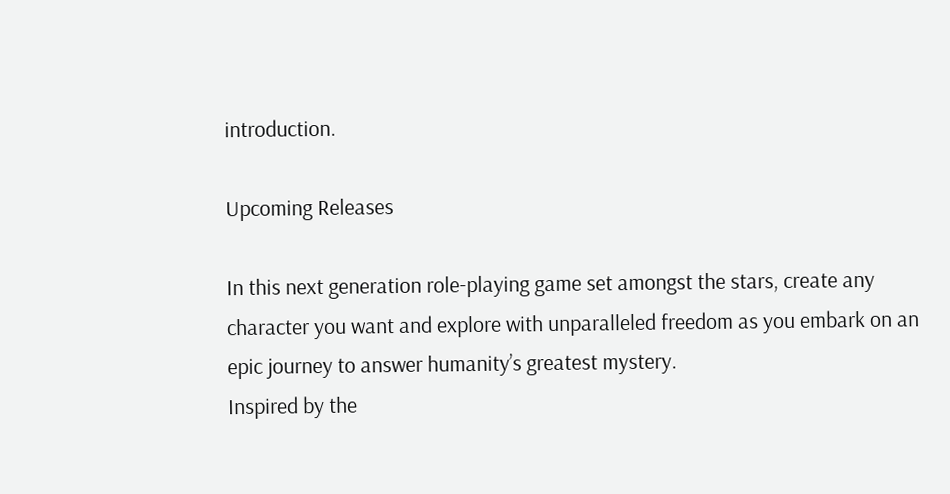introduction.

Upcoming Releases

In this next generation role-playing game set amongst the stars, create any character you want and explore with unparalleled freedom as you embark on an epic journey to answer humanity’s greatest mystery.
Inspired by the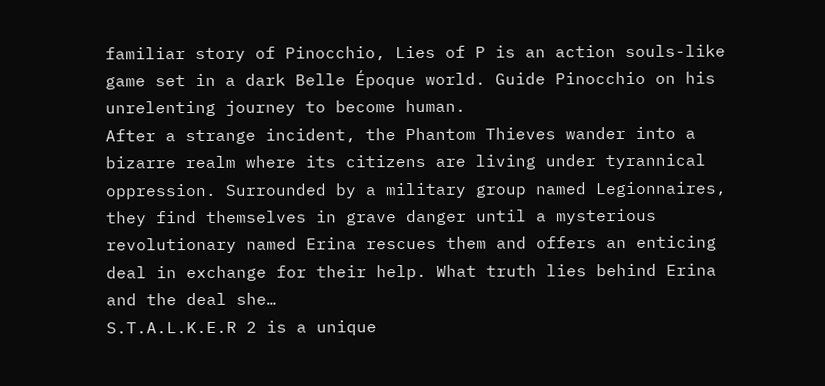familiar story of Pinocchio, Lies of P is an action souls-like game set in a dark Belle Époque world. Guide Pinocchio on his unrelenting journey to become human.
After a strange incident, the Phantom Thieves wander into a bizarre realm where its citizens are living under tyrannical oppression. Surrounded by a military group named Legionnaires, they find themselves in grave danger until a mysterious revolutionary named Erina rescues them and offers an enticing deal in exchange for their help. What truth lies behind Erina and the deal she…
S.T.A.L.K.E.R 2 is a unique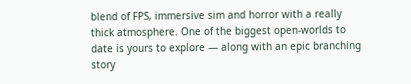blend of FPS, immersive sim and horror with a really thick atmosphere. One of the biggest open-worlds to date is yours to explore — along with an epic branching story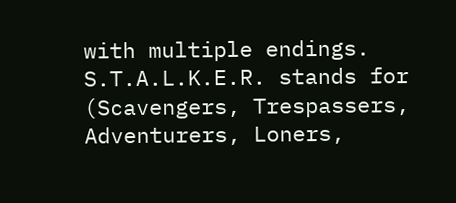with multiple endings. S.T.A.L.K.E.R. stands for (Scavengers, Trespassers, Adventurers, Loners,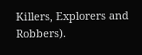Killers, Explorers and Robbers).